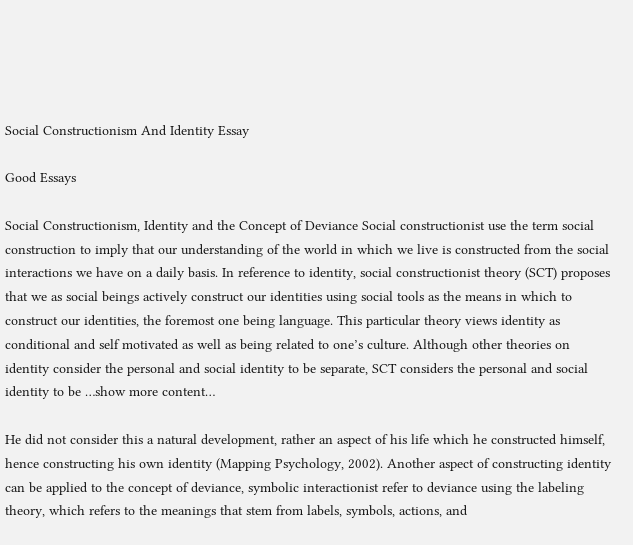Social Constructionism And Identity Essay

Good Essays

Social Constructionism, Identity and the Concept of Deviance Social constructionist use the term social construction to imply that our understanding of the world in which we live is constructed from the social interactions we have on a daily basis. In reference to identity, social constructionist theory (SCT) proposes that we as social beings actively construct our identities using social tools as the means in which to construct our identities, the foremost one being language. This particular theory views identity as conditional and self motivated as well as being related to one’s culture. Although other theories on identity consider the personal and social identity to be separate, SCT considers the personal and social identity to be …show more content…

He did not consider this a natural development, rather an aspect of his life which he constructed himself, hence constructing his own identity (Mapping Psychology, 2002). Another aspect of constructing identity can be applied to the concept of deviance, symbolic interactionist refer to deviance using the labeling theory, which refers to the meanings that stem from labels, symbols, actions, and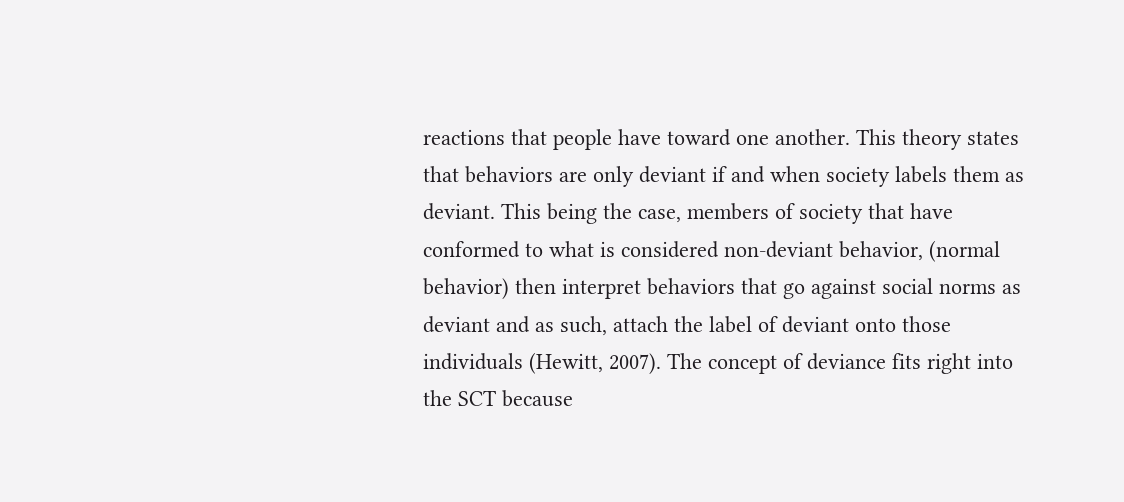reactions that people have toward one another. This theory states that behaviors are only deviant if and when society labels them as deviant. This being the case, members of society that have conformed to what is considered non-deviant behavior, (normal behavior) then interpret behaviors that go against social norms as deviant and as such, attach the label of deviant onto those individuals (Hewitt, 2007). The concept of deviance fits right into the SCT because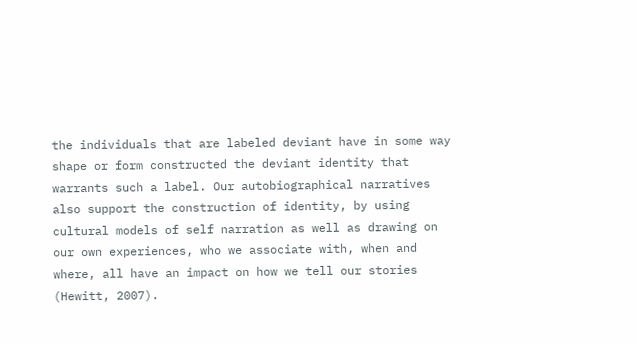the individuals that are labeled deviant have in some way shape or form constructed the deviant identity that warrants such a label. Our autobiographical narratives also support the construction of identity, by using cultural models of self narration as well as drawing on our own experiences, who we associate with, when and where, all have an impact on how we tell our stories (Hewitt, 2007).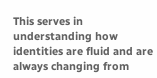This serves in understanding how identities are fluid and are always changing from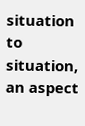situation to situation, an aspect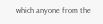which anyone from the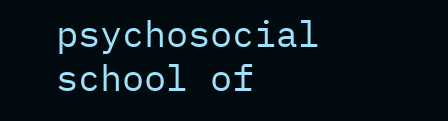psychosocial school of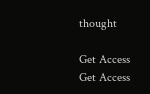thought

Get Access
Get Access